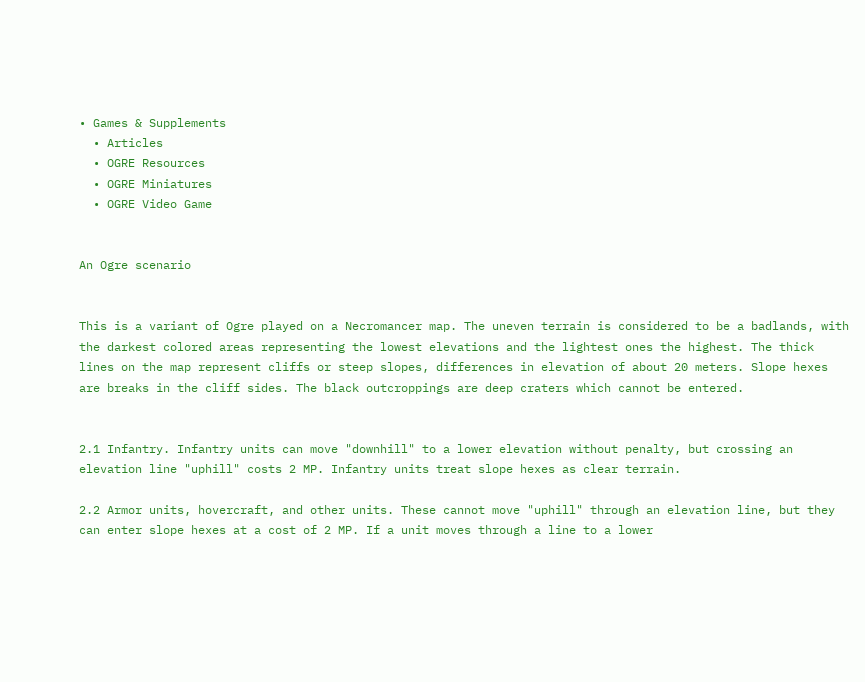• Games & Supplements
  • Articles
  • OGRE Resources
  • OGRE Miniatures
  • OGRE Video Game


An Ogre scenario


This is a variant of Ogre played on a Necromancer map. The uneven terrain is considered to be a badlands, with the darkest colored areas representing the lowest elevations and the lightest ones the highest. The thick lines on the map represent cliffs or steep slopes, differences in elevation of about 20 meters. Slope hexes are breaks in the cliff sides. The black outcroppings are deep craters which cannot be entered.


2.1 Infantry. Infantry units can move "downhill" to a lower elevation without penalty, but crossing an elevation line "uphill" costs 2 MP. Infantry units treat slope hexes as clear terrain.

2.2 Armor units, hovercraft, and other units. These cannot move "uphill" through an elevation line, but they can enter slope hexes at a cost of 2 MP. If a unit moves through a line to a lower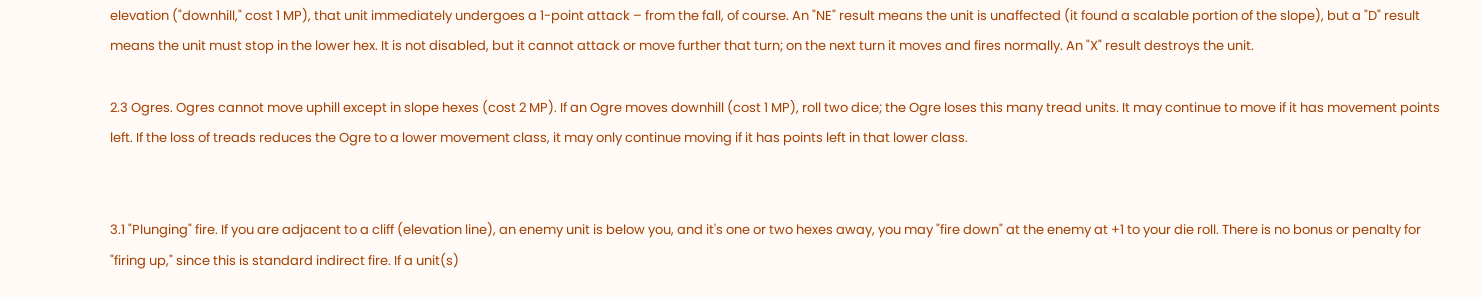elevation ("downhill," cost 1 MP), that unit immediately undergoes a 1-point attack – from the fall, of course. An "NE" result means the unit is unaffected (it found a scalable portion of the slope), but a "D" result means the unit must stop in the lower hex. It is not disabled, but it cannot attack or move further that turn; on the next turn it moves and fires normally. An "X" result destroys the unit.

2.3 Ogres. Ogres cannot move uphill except in slope hexes (cost 2 MP). If an Ogre moves downhill (cost 1 MP), roll two dice; the Ogre loses this many tread units. It may continue to move if it has movement points left. If the loss of treads reduces the Ogre to a lower movement class, it may only continue moving if it has points left in that lower class.


3.1 "Plunging" fire. If you are adjacent to a cliff (elevation line), an enemy unit is below you, and it's one or two hexes away, you may "fire down" at the enemy at +1 to your die roll. There is no bonus or penalty for "firing up," since this is standard indirect fire. If a unit(s)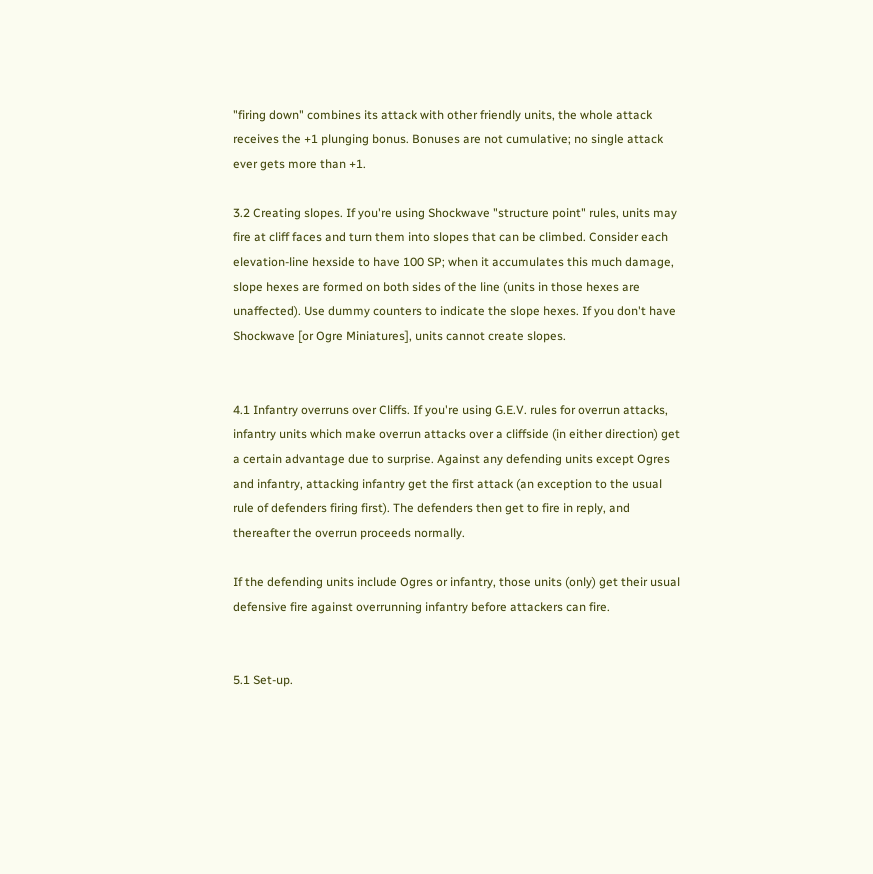"firing down" combines its attack with other friendly units, the whole attack receives the +1 plunging bonus. Bonuses are not cumulative; no single attack ever gets more than +1.

3.2 Creating slopes. If you're using Shockwave "structure point" rules, units may fire at cliff faces and turn them into slopes that can be climbed. Consider each elevation-line hexside to have 100 SP; when it accumulates this much damage, slope hexes are formed on both sides of the line (units in those hexes are unaffected). Use dummy counters to indicate the slope hexes. If you don't have Shockwave [or Ogre Miniatures], units cannot create slopes.


4.1 Infantry overruns over Cliffs. If you're using G.E.V. rules for overrun attacks, infantry units which make overrun attacks over a cliffside (in either direction) get a certain advantage due to surprise. Against any defending units except Ogres and infantry, attacking infantry get the first attack (an exception to the usual rule of defenders firing first). The defenders then get to fire in reply, and thereafter the overrun proceeds normally.

If the defending units include Ogres or infantry, those units (only) get their usual defensive fire against overrunning infantry before attackers can fire.


5.1 Set-up.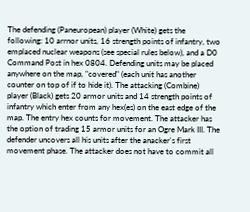The defending (Paneuropean) player (White) gets the following: 10 arrnor units, 16 strength points of infantry, two emplaced nuclear weapons (see special rules below), and a D0 Command Post in hex 0804. Defending units may be placed anywhere on the map, "covered" (each unit has another counter on top of if to hide it). The attacking (Combine) player (Black) gets 20 armor units and 14 strength points of infantry which enter from any hex(es) on the east edge of the map. The entry hex counts for movement. The attacker has the option of trading 15 armor units for an Ogre Mark III. The defender uncovers all his units after the anacker's first movement phase. The attacker does not have to commit all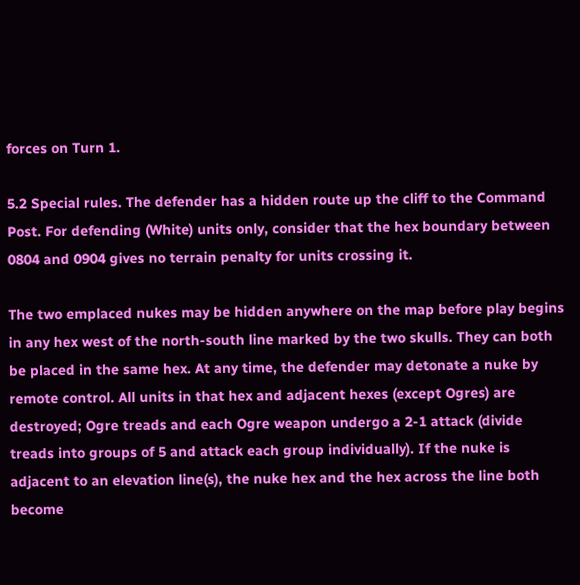forces on Turn 1.

5.2 Special rules. The defender has a hidden route up the cliff to the Command Post. For defending (White) units only, consider that the hex boundary between 0804 and 0904 gives no terrain penalty for units crossing it.

The two emplaced nukes may be hidden anywhere on the map before play begins in any hex west of the north-south line marked by the two skulls. They can both be placed in the same hex. At any time, the defender may detonate a nuke by remote control. All units in that hex and adjacent hexes (except Ogres) are destroyed; Ogre treads and each Ogre weapon undergo a 2-1 attack (divide treads into groups of 5 and attack each group individually). If the nuke is adjacent to an elevation line(s), the nuke hex and the hex across the line both become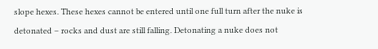slope hexes. These hexes cannot be entered until one full turn after the nuke is detonated – rocks and dust are still falling. Detonating a nuke does not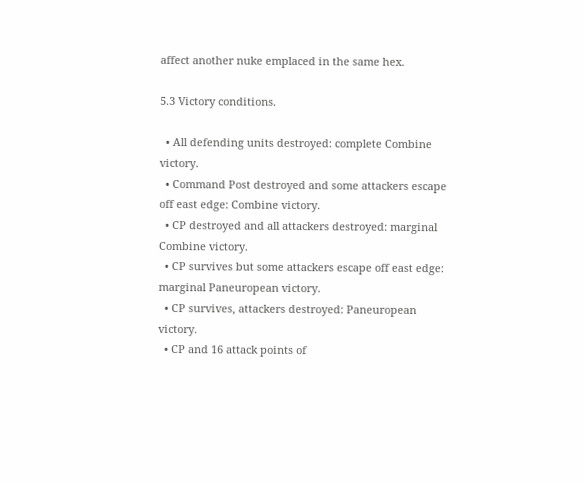affect another nuke emplaced in the same hex.

5.3 Victory conditions.

  • All defending units destroyed: complete Combine victory.
  • Command Post destroyed and some attackers escape off east edge: Combine victory.
  • CP destroyed and all attackers destroyed: marginal Combine victory.
  • CP survives but some attackers escape off east edge: marginal Paneuropean victory.
  • CP survives, attackers destroyed: Paneuropean victory.
  • CP and 16 attack points of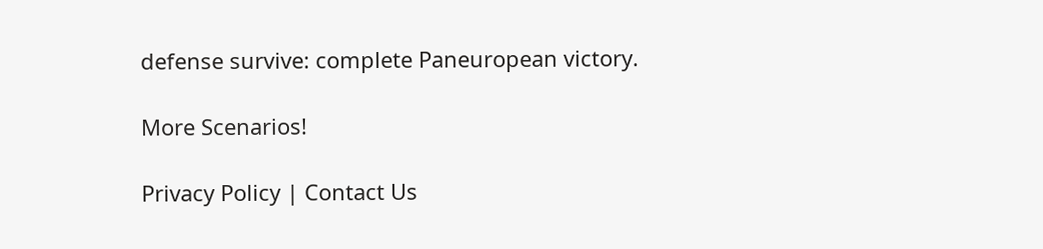defense survive: complete Paneuropean victory.

More Scenarios!

Privacy Policy | Contact Us